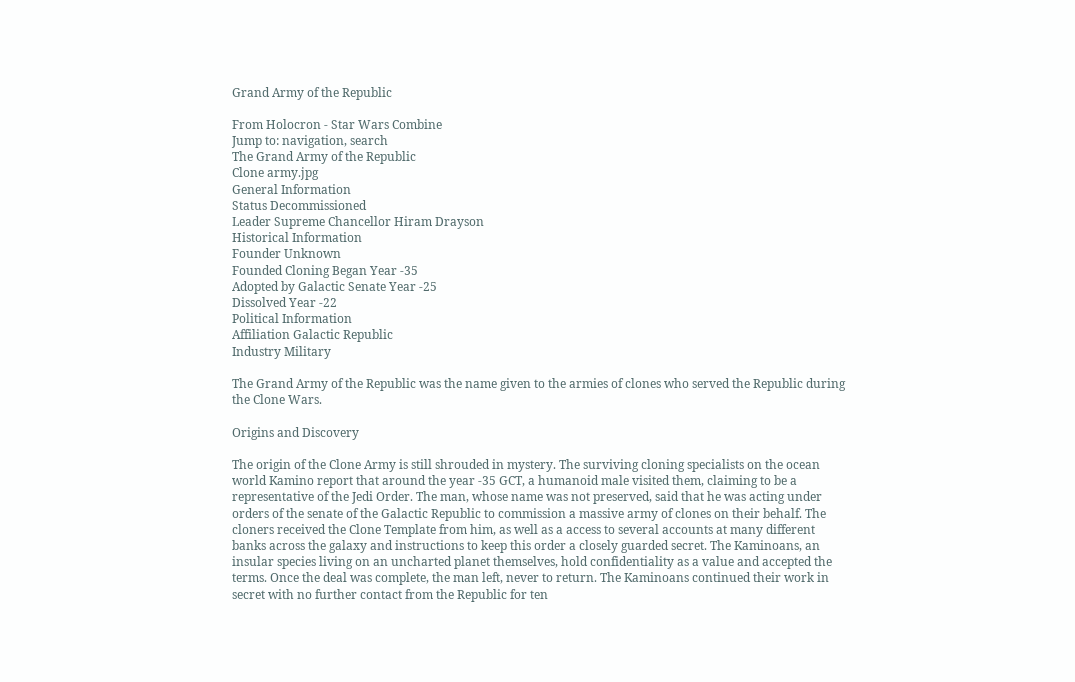Grand Army of the Republic

From Holocron - Star Wars Combine
Jump to: navigation, search
The Grand Army of the Republic
Clone army.jpg
General Information
Status Decommissioned
Leader Supreme Chancellor Hiram Drayson
Historical Information
Founder Unknown
Founded Cloning Began Year -35
Adopted by Galactic Senate Year -25
Dissolved Year -22
Political Information
Affiliation Galactic Republic
Industry Military

The Grand Army of the Republic was the name given to the armies of clones who served the Republic during the Clone Wars.

Origins and Discovery

The origin of the Clone Army is still shrouded in mystery. The surviving cloning specialists on the ocean world Kamino report that around the year -35 GCT, a humanoid male visited them, claiming to be a representative of the Jedi Order. The man, whose name was not preserved, said that he was acting under orders of the senate of the Galactic Republic to commission a massive army of clones on their behalf. The cloners received the Clone Template from him, as well as a access to several accounts at many different banks across the galaxy and instructions to keep this order a closely guarded secret. The Kaminoans, an insular species living on an uncharted planet themselves, hold confidentiality as a value and accepted the terms. Once the deal was complete, the man left, never to return. The Kaminoans continued their work in secret with no further contact from the Republic for ten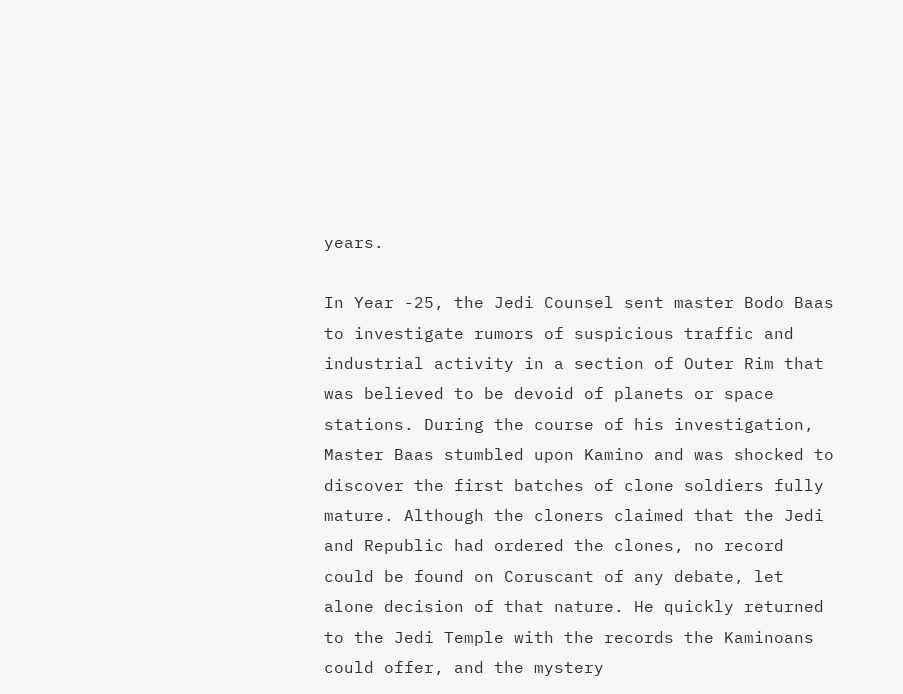years.

In Year -25, the Jedi Counsel sent master Bodo Baas to investigate rumors of suspicious traffic and industrial activity in a section of Outer Rim that was believed to be devoid of planets or space stations. During the course of his investigation, Master Baas stumbled upon Kamino and was shocked to discover the first batches of clone soldiers fully mature. Although the cloners claimed that the Jedi and Republic had ordered the clones, no record could be found on Coruscant of any debate, let alone decision of that nature. He quickly returned to the Jedi Temple with the records the Kaminoans could offer, and the mystery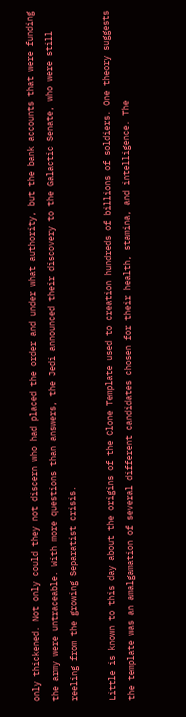only thickened. Not only could they not discern who had placed the order and under what authority, but the bank accounts that were funding the army were untraceable. With more questions than answers, the Jedi announced their discovery to the Galactic Senate, who were still reeling from the growing Separatist crisis.

Little is known to this day about the origins of the Clone Template used to creation hundreds of billions of soldiers. One theory suggests the template was an amalgamation of several different candidates chosen for their health, stamina, and intelligence. The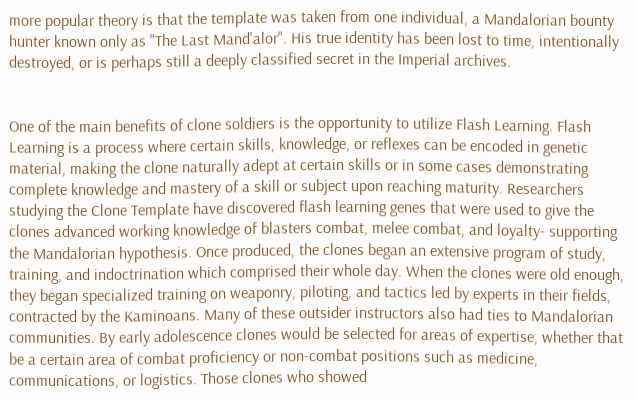more popular theory is that the template was taken from one individual, a Mandalorian bounty hunter known only as "The Last Mand'alor". His true identity has been lost to time, intentionally destroyed, or is perhaps still a deeply classified secret in the Imperial archives.


One of the main benefits of clone soldiers is the opportunity to utilize Flash Learning. Flash Learning is a process where certain skills, knowledge, or reflexes can be encoded in genetic material, making the clone naturally adept at certain skills or in some cases demonstrating complete knowledge and mastery of a skill or subject upon reaching maturity. Researchers studying the Clone Template have discovered flash learning genes that were used to give the clones advanced working knowledge of blasters combat, melee combat, and loyalty- supporting the Mandalorian hypothesis. Once produced, the clones began an extensive program of study, training, and indoctrination which comprised their whole day. When the clones were old enough, they began specialized training on weaponry, piloting, and tactics led by experts in their fields, contracted by the Kaminoans. Many of these outsider instructors also had ties to Mandalorian communities. By early adolescence clones would be selected for areas of expertise, whether that be a certain area of combat proficiency or non-combat positions such as medicine, communications, or logistics. Those clones who showed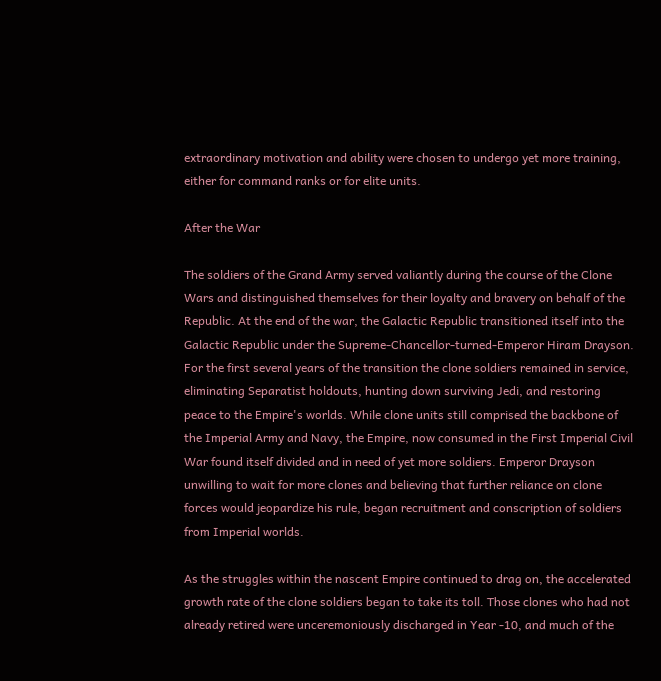extraordinary motivation and ability were chosen to undergo yet more training, either for command ranks or for elite units.

After the War

The soldiers of the Grand Army served valiantly during the course of the Clone Wars and distinguished themselves for their loyalty and bravery on behalf of the Republic. At the end of the war, the Galactic Republic transitioned itself into the Galactic Republic under the Supreme-Chancellor-turned-Emperor Hiram Drayson. For the first several years of the transition the clone soldiers remained in service, eliminating Separatist holdouts, hunting down surviving Jedi, and restoring peace to the Empire's worlds. While clone units still comprised the backbone of the Imperial Army and Navy, the Empire, now consumed in the First Imperial Civil War found itself divided and in need of yet more soldiers. Emperor Drayson unwilling to wait for more clones and believing that further reliance on clone forces would jeopardize his rule, began recruitment and conscription of soldiers from Imperial worlds.

As the struggles within the nascent Empire continued to drag on, the accelerated growth rate of the clone soldiers began to take its toll. Those clones who had not already retired were unceremoniously discharged in Year -10, and much of the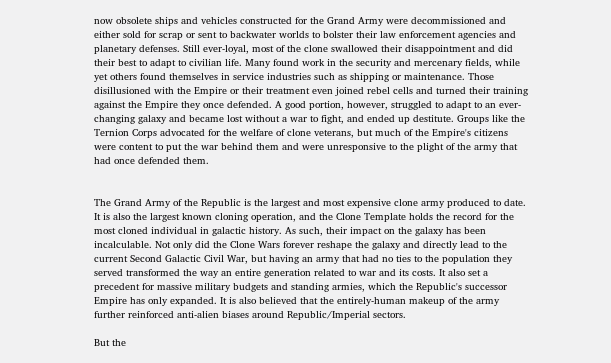now obsolete ships and vehicles constructed for the Grand Army were decommissioned and either sold for scrap or sent to backwater worlds to bolster their law enforcement agencies and planetary defenses. Still ever-loyal, most of the clone swallowed their disappointment and did their best to adapt to civilian life. Many found work in the security and mercenary fields, while yet others found themselves in service industries such as shipping or maintenance. Those disillusioned with the Empire or their treatment even joined rebel cells and turned their training against the Empire they once defended. A good portion, however, struggled to adapt to an ever-changing galaxy and became lost without a war to fight, and ended up destitute. Groups like the Ternion Corps advocated for the welfare of clone veterans, but much of the Empire's citizens were content to put the war behind them and were unresponsive to the plight of the army that had once defended them.


The Grand Army of the Republic is the largest and most expensive clone army produced to date. It is also the largest known cloning operation, and the Clone Template holds the record for the most cloned individual in galactic history. As such, their impact on the galaxy has been incalculable. Not only did the Clone Wars forever reshape the galaxy and directly lead to the current Second Galactic Civil War, but having an army that had no ties to the population they served transformed the way an entire generation related to war and its costs. It also set a precedent for massive military budgets and standing armies, which the Republic's successor Empire has only expanded. It is also believed that the entirely-human makeup of the army further reinforced anti-alien biases around Republic/Imperial sectors.

But the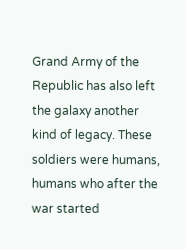Grand Army of the Republic has also left the galaxy another kind of legacy. These soldiers were humans, humans who after the war started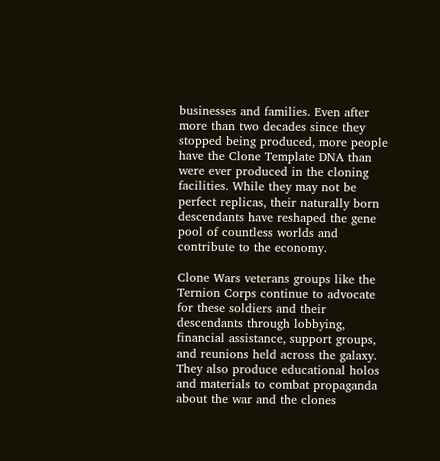businesses and families. Even after more than two decades since they stopped being produced, more people have the Clone Template DNA than were ever produced in the cloning facilities. While they may not be perfect replicas, their naturally born descendants have reshaped the gene pool of countless worlds and contribute to the economy.

Clone Wars veterans groups like the Ternion Corps continue to advocate for these soldiers and their descendants through lobbying, financial assistance, support groups, and reunions held across the galaxy. They also produce educational holos and materials to combat propaganda about the war and the clones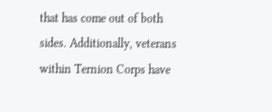that has come out of both sides. Additionally, veterans within Ternion Corps have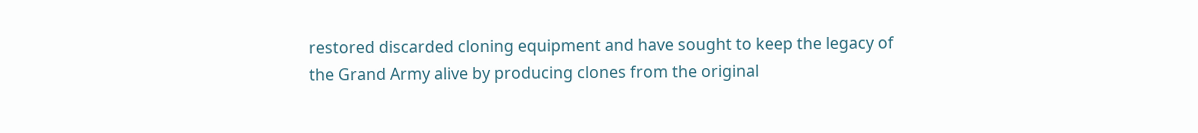restored discarded cloning equipment and have sought to keep the legacy of the Grand Army alive by producing clones from the original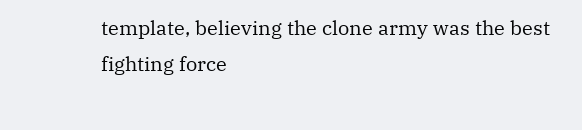template, believing the clone army was the best fighting force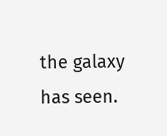the galaxy has seen.